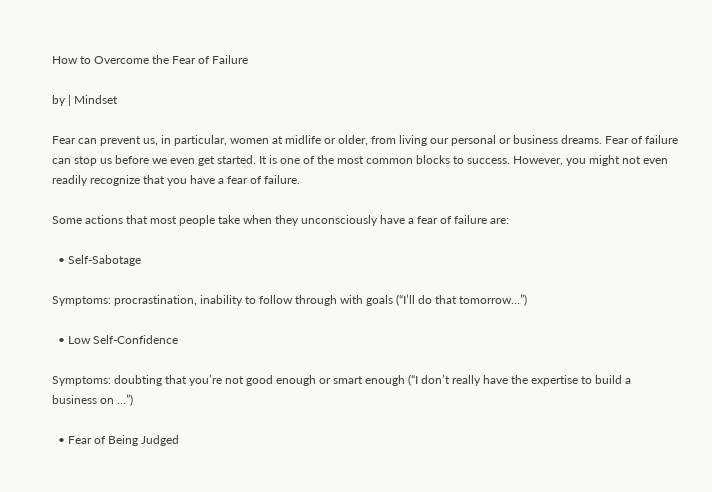How to Overcome the Fear of Failure

by | Mindset

Fear can prevent us, in particular, women at midlife or older, from living our personal or business dreams. Fear of failure can stop us before we even get started. It is one of the most common blocks to success. However, you might not even readily recognize that you have a fear of failure.

Some actions that most people take when they unconsciously have a fear of failure are:

  • Self-Sabotage

Symptoms: procrastination, inability to follow through with goals (“I’ll do that tomorrow…”)

  • Low Self-Confidence

Symptoms: doubting that you’re not good enough or smart enough (“I don’t really have the expertise to build a business on …”)

  • Fear of Being Judged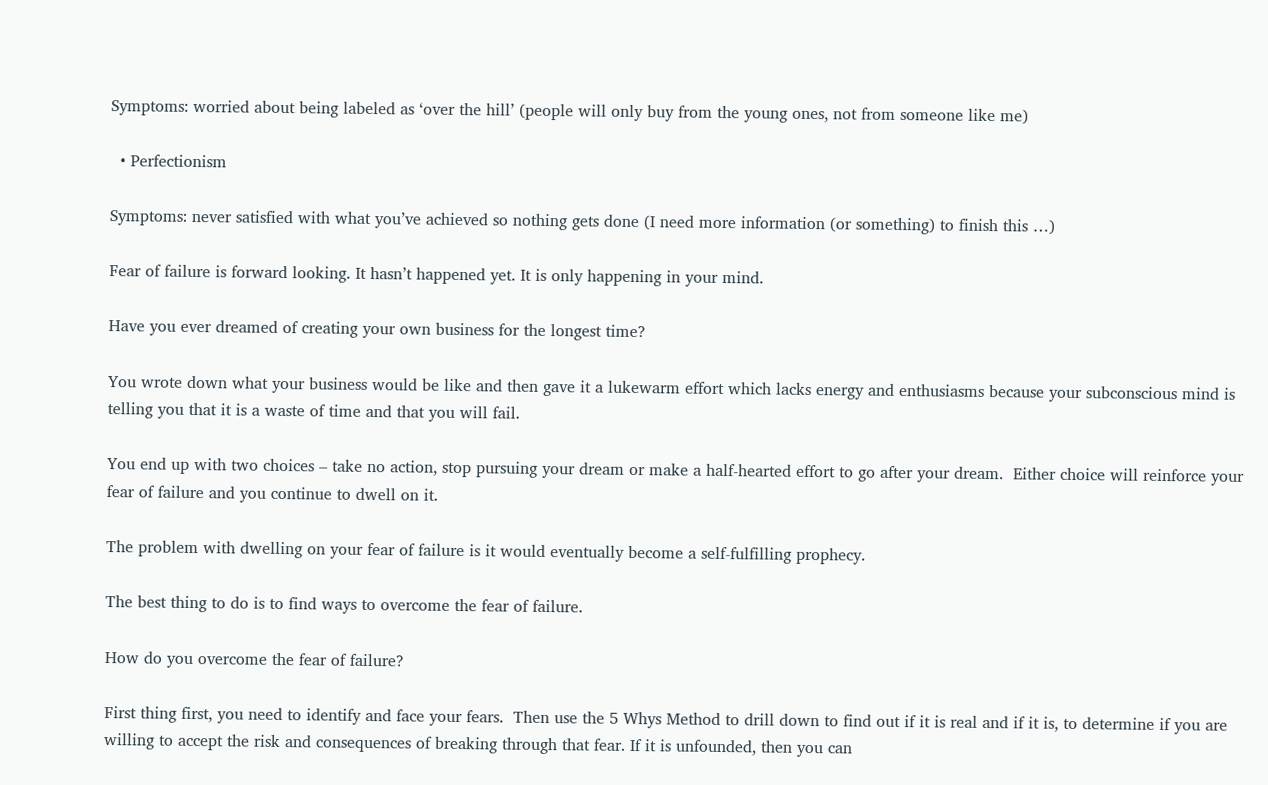Symptoms: worried about being labeled as ‘over the hill’ (people will only buy from the young ones, not from someone like me)

  • Perfectionism

Symptoms: never satisfied with what you’ve achieved so nothing gets done (I need more information (or something) to finish this …)

Fear of failure is forward looking. It hasn’t happened yet. It is only happening in your mind.

Have you ever dreamed of creating your own business for the longest time?

You wrote down what your business would be like and then gave it a lukewarm effort which lacks energy and enthusiasms because your subconscious mind is telling you that it is a waste of time and that you will fail.

You end up with two choices – take no action, stop pursuing your dream or make a half-hearted effort to go after your dream.  Either choice will reinforce your fear of failure and you continue to dwell on it.

The problem with dwelling on your fear of failure is it would eventually become a self-fulfilling prophecy.

The best thing to do is to find ways to overcome the fear of failure.

How do you overcome the fear of failure?

First thing first, you need to identify and face your fears.  Then use the 5 Whys Method to drill down to find out if it is real and if it is, to determine if you are willing to accept the risk and consequences of breaking through that fear. If it is unfounded, then you can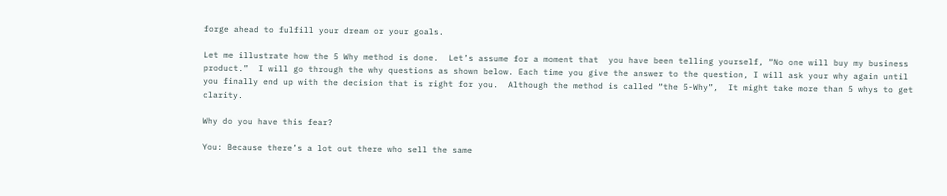forge ahead to fulfill your dream or your goals.

Let me illustrate how the 5 Why method is done.  Let’s assume for a moment that  you have been telling yourself, “No one will buy my business product.”  I will go through the why questions as shown below. Each time you give the answer to the question, I will ask your why again until you finally end up with the decision that is right for you.  Although the method is called “the 5-Why”,  It might take more than 5 whys to get clarity.

Why do you have this fear?

You: Because there’s a lot out there who sell the same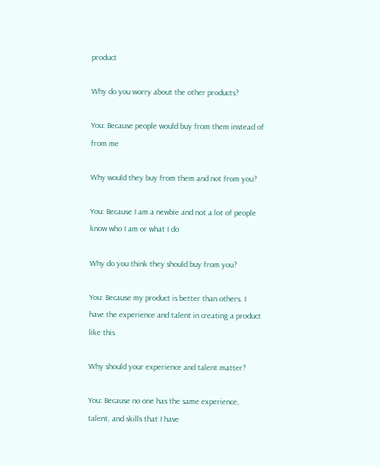product

Why do you worry about the other products?

You: Because people would buy from them instead of from me

Why would they buy from them and not from you?

You: Because I am a newbie and not a lot of people know who I am or what I do

Why do you think they should buy from you?

You: Because my product is better than others. I have the experience and talent in creating a product like this

Why should your experience and talent matter?

You: Because no one has the same experience, talent, and skills that I have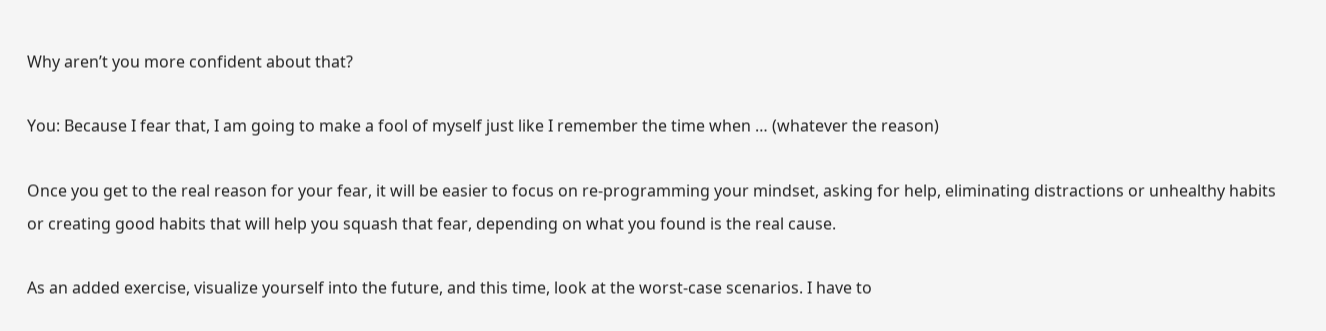Why aren’t you more confident about that?

You: Because I fear that, I am going to make a fool of myself just like I remember the time when … (whatever the reason)

Once you get to the real reason for your fear, it will be easier to focus on re-programming your mindset, asking for help, eliminating distractions or unhealthy habits or creating good habits that will help you squash that fear, depending on what you found is the real cause.

As an added exercise, visualize yourself into the future, and this time, look at the worst-case scenarios. I have to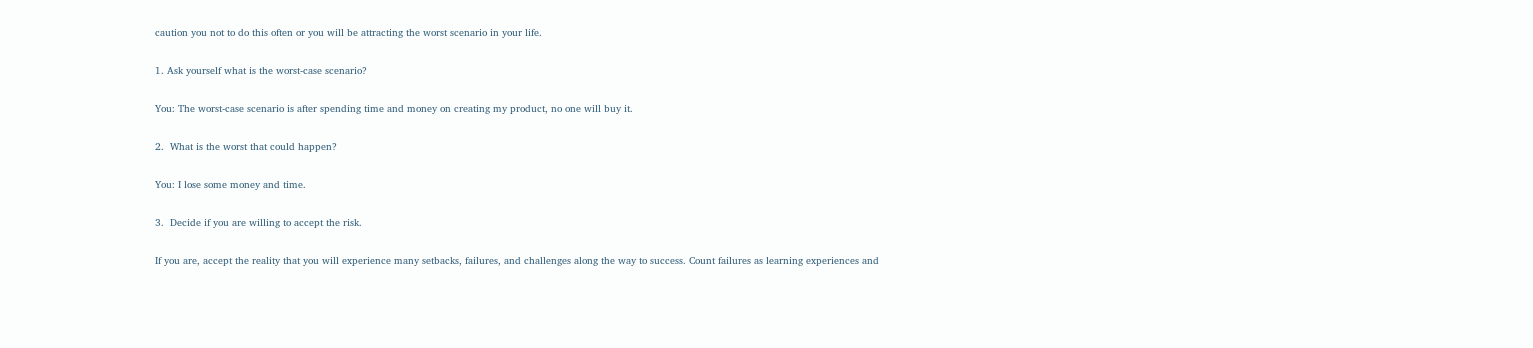caution you not to do this often or you will be attracting the worst scenario in your life.

1. Ask yourself what is the worst-case scenario?

You: The worst-case scenario is after spending time and money on creating my product, no one will buy it.

2.  What is the worst that could happen?

You: I lose some money and time.

3.  Decide if you are willing to accept the risk.

If you are, accept the reality that you will experience many setbacks, failures, and challenges along the way to success. Count failures as learning experiences and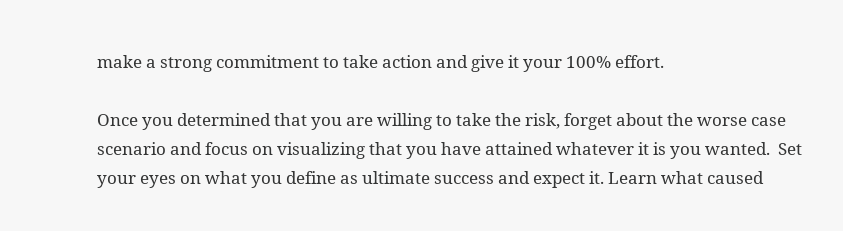make a strong commitment to take action and give it your 100% effort.

Once you determined that you are willing to take the risk, forget about the worse case scenario and focus on visualizing that you have attained whatever it is you wanted.  Set your eyes on what you define as ultimate success and expect it. Learn what caused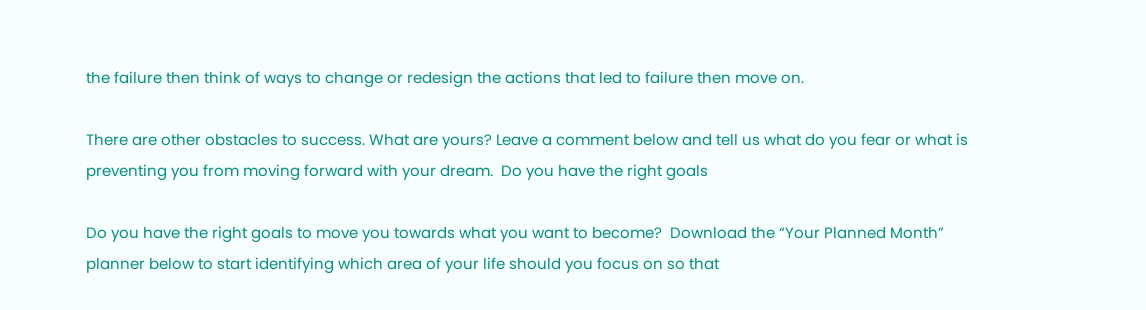the failure then think of ways to change or redesign the actions that led to failure then move on.

There are other obstacles to success. What are yours? Leave a comment below and tell us what do you fear or what is preventing you from moving forward with your dream.  Do you have the right goals

Do you have the right goals to move you towards what you want to become?  Download the “Your Planned Month” planner below to start identifying which area of your life should you focus on so that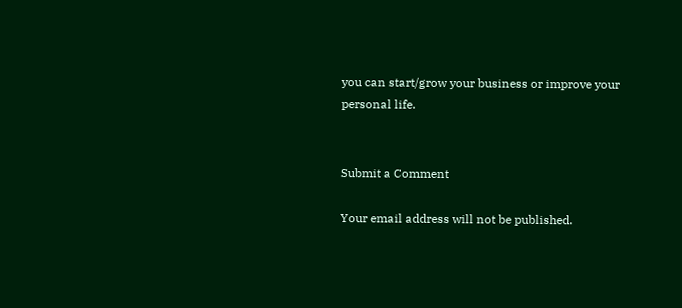you can start/grow your business or improve your personal life.


Submit a Comment

Your email address will not be published.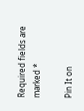Required fields are marked *

Pin It on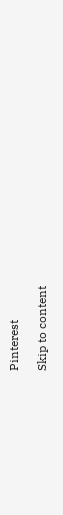Pinterest

Skip to content